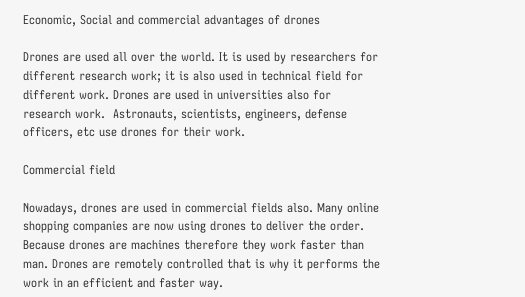Economic, Social and commercial advantages of drones

Drones are used all over the world. It is used by researchers for different research work; it is also used in technical field for different work. Drones are used in universities also for research work.  Astronauts, scientists, engineers, defense officers, etc use drones for their work.

Commercial field

Nowadays, drones are used in commercial fields also. Many online shopping companies are now using drones to deliver the order. Because drones are machines therefore they work faster than man. Drones are remotely controlled that is why it performs the work in an efficient and faster way.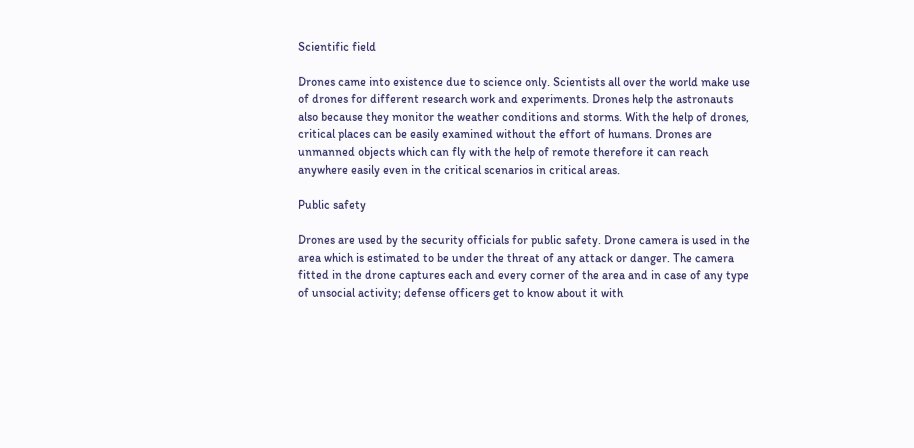Scientific field

Drones came into existence due to science only. Scientists all over the world make use of drones for different research work and experiments. Drones help the astronauts also because they monitor the weather conditions and storms. With the help of drones, critical places can be easily examined without the effort of humans. Drones are unmanned objects which can fly with the help of remote therefore it can reach anywhere easily even in the critical scenarios in critical areas.

Public safety

Drones are used by the security officials for public safety. Drone camera is used in the area which is estimated to be under the threat of any attack or danger. The camera fitted in the drone captures each and every corner of the area and in case of any type of unsocial activity; defense officers get to know about it with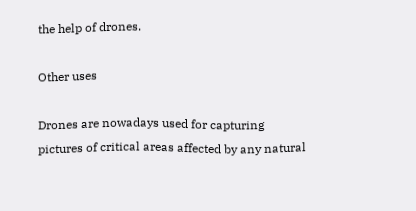the help of drones.

Other uses

Drones are nowadays used for capturing pictures of critical areas affected by any natural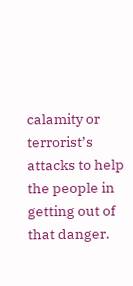calamity or terrorist’s attacks to help the people in getting out of that danger.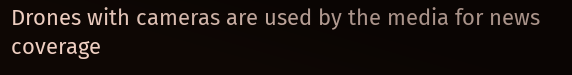Drones with cameras are used by the media for news coverage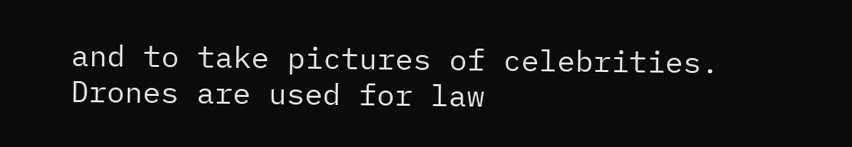and to take pictures of celebrities. Drones are used for law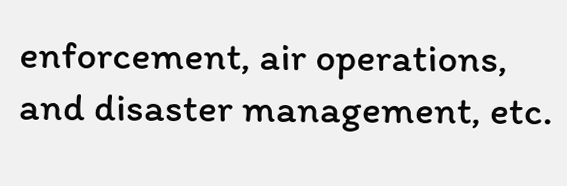enforcement, air operations, and disaster management, etc.